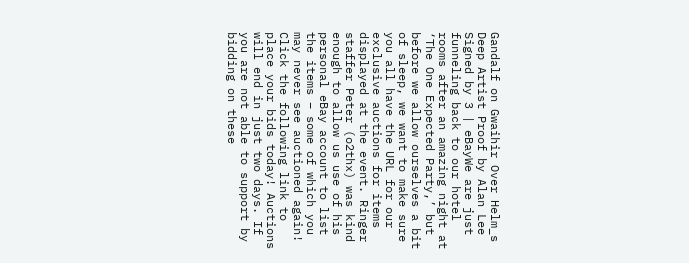Gandalf on Gwaihir Over Helm_s Deep Artist Proof by Alan Lee Signed by 3 | eBayWe are just funneling back to our hotel rooms after an amazing night at ‘The One Expected Party,’ but before we allow ourselves a bit of sleep, we want to make sure you all have the URL for our exclusive auctions for items displayed at the event. Ringer staffer Peter (o2thx) was kind enough to allow us use of his personal eBay account to list the items – some of which you may never see auctioned again! Click the following link to place your bids today! Auctions will end in just two days. If you are not able to support by bidding on these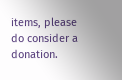items, please do consider a donation.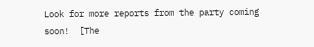Look for more reports from the party coming soon!  [The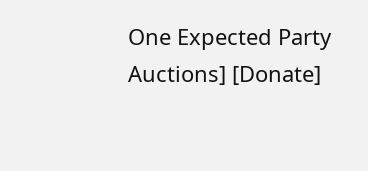One Expected Party Auctions] [Donate]